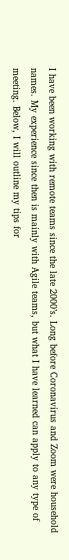I have been working with remote teams since the late 2000’s. Long before Coronavirus and Zoom were household names. My experience since then is mainly with Agile teams, but what I have learned can apply to any type of meeting. Below, I will outline my tips for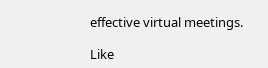effective virtual meetings.

Like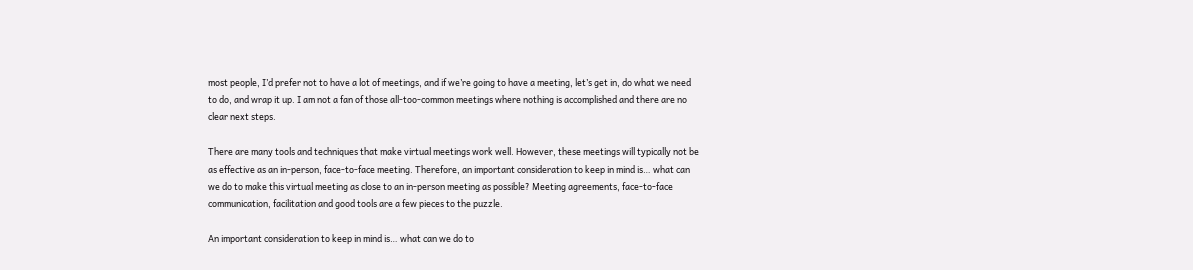most people, I’d prefer not to have a lot of meetings, and if we’re going to have a meeting, let’s get in, do what we need to do, and wrap it up. I am not a fan of those all-too-common meetings where nothing is accomplished and there are no clear next steps.

There are many tools and techniques that make virtual meetings work well. However, these meetings will typically not be as effective as an in-person, face-to-face meeting. Therefore, an important consideration to keep in mind is… what can we do to make this virtual meeting as close to an in-person meeting as possible? Meeting agreements, face-to-face communication, facilitation and good tools are a few pieces to the puzzle.

An important consideration to keep in mind is… what can we do to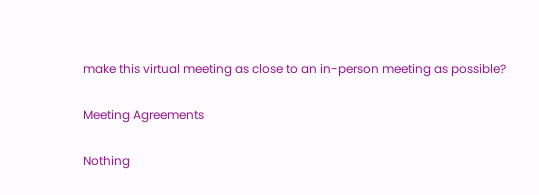make this virtual meeting as close to an in-person meeting as possible?

Meeting Agreements

Nothing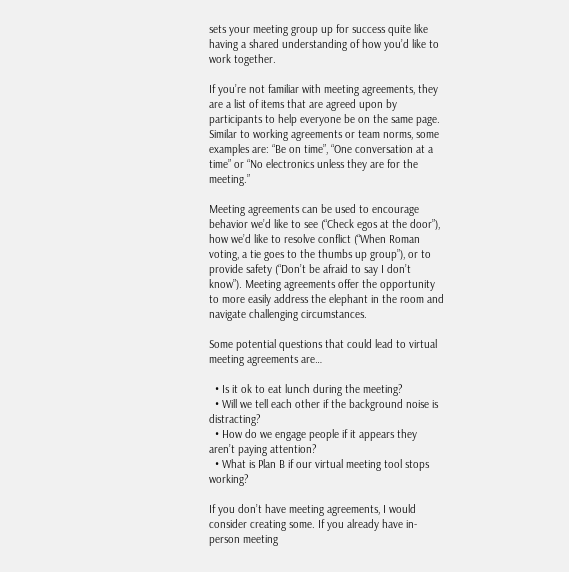sets your meeting group up for success quite like having a shared understanding of how you’d like to work together.

If you’re not familiar with meeting agreements, they are a list of items that are agreed upon by participants to help everyone be on the same page. Similar to working agreements or team norms, some examples are: “Be on time”, “One conversation at a time” or “No electronics unless they are for the meeting.”

Meeting agreements can be used to encourage behavior we’d like to see (“Check egos at the door”), how we’d like to resolve conflict (“When Roman voting, a tie goes to the thumbs up group”), or to provide safety (“Don’t be afraid to say I don’t know”). Meeting agreements offer the opportunity to more easily address the elephant in the room and navigate challenging circumstances.

Some potential questions that could lead to virtual meeting agreements are…

  • Is it ok to eat lunch during the meeting?
  • Will we tell each other if the background noise is distracting?
  • How do we engage people if it appears they aren’t paying attention?
  • What is Plan B if our virtual meeting tool stops working?

If you don’t have meeting agreements, I would consider creating some. If you already have in-person meeting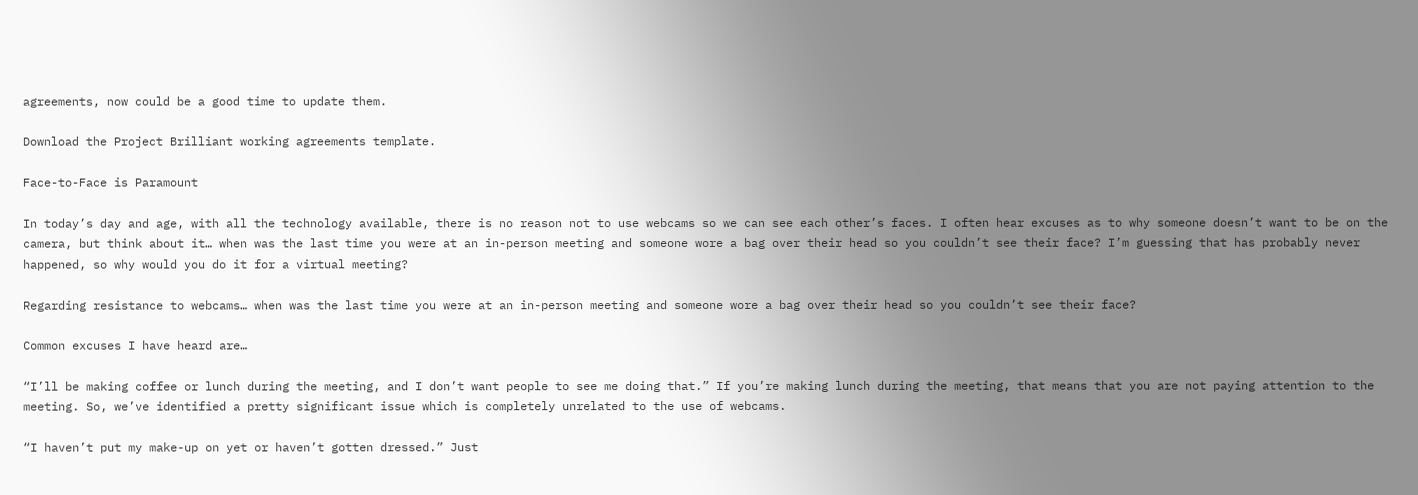agreements, now could be a good time to update them.

Download the Project Brilliant working agreements template.

Face-to-Face is Paramount

In today’s day and age, with all the technology available, there is no reason not to use webcams so we can see each other’s faces. I often hear excuses as to why someone doesn’t want to be on the camera, but think about it… when was the last time you were at an in-person meeting and someone wore a bag over their head so you couldn’t see their face? I’m guessing that has probably never happened, so why would you do it for a virtual meeting?

Regarding resistance to webcams… when was the last time you were at an in-person meeting and someone wore a bag over their head so you couldn’t see their face?

Common excuses I have heard are…

“I’ll be making coffee or lunch during the meeting, and I don’t want people to see me doing that.” If you’re making lunch during the meeting, that means that you are not paying attention to the meeting. So, we’ve identified a pretty significant issue which is completely unrelated to the use of webcams.

“I haven’t put my make-up on yet or haven’t gotten dressed.” Just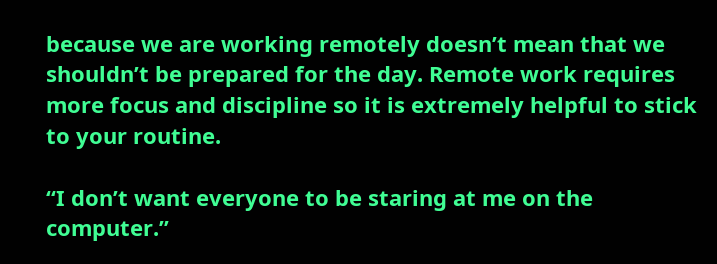because we are working remotely doesn’t mean that we shouldn’t be prepared for the day. Remote work requires more focus and discipline so it is extremely helpful to stick to your routine.

“I don’t want everyone to be staring at me on the computer.”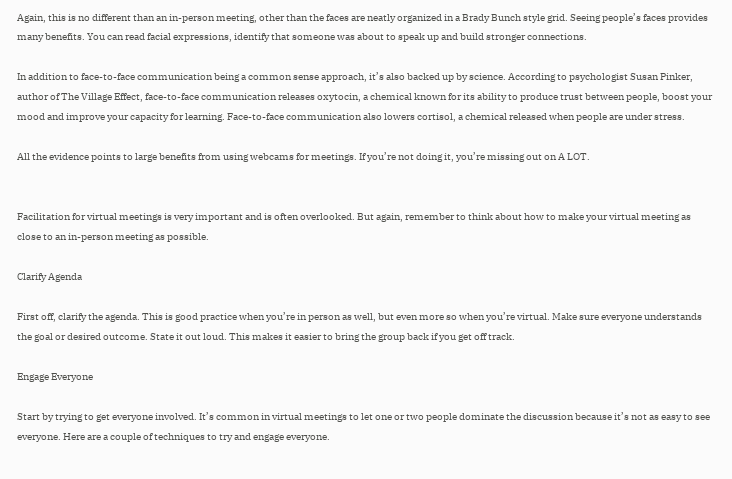Again, this is no different than an in-person meeting, other than the faces are neatly organized in a Brady Bunch style grid. Seeing people’s faces provides many benefits. You can read facial expressions, identify that someone was about to speak up and build stronger connections.

In addition to face-to-face communication being a common sense approach, it’s also backed up by science. According to psychologist Susan Pinker, author of The Village Effect, face-to-face communication releases oxytocin, a chemical known for its ability to produce trust between people, boost your mood and improve your capacity for learning. Face-to-face communication also lowers cortisol, a chemical released when people are under stress.

All the evidence points to large benefits from using webcams for meetings. If you’re not doing it, you’re missing out on A LOT.


Facilitation for virtual meetings is very important and is often overlooked. But again, remember to think about how to make your virtual meeting as close to an in-person meeting as possible.

Clarify Agenda

First off, clarify the agenda. This is good practice when you’re in person as well, but even more so when you’re virtual. Make sure everyone understands the goal or desired outcome. State it out loud. This makes it easier to bring the group back if you get off track.

Engage Everyone

Start by trying to get everyone involved. It’s common in virtual meetings to let one or two people dominate the discussion because it’s not as easy to see everyone. Here are a couple of techniques to try and engage everyone.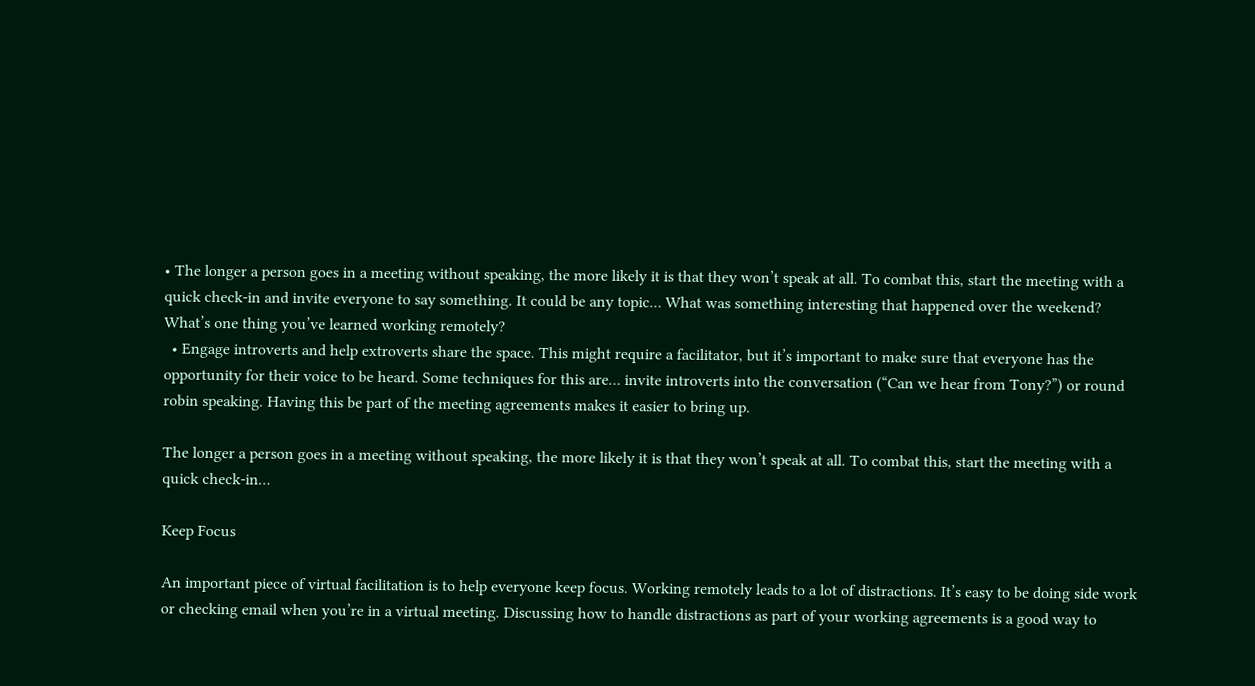• The longer a person goes in a meeting without speaking, the more likely it is that they won’t speak at all. To combat this, start the meeting with a quick check-in and invite everyone to say something. It could be any topic… What was something interesting that happened over the weekend? What’s one thing you’ve learned working remotely?
  • Engage introverts and help extroverts share the space. This might require a facilitator, but it’s important to make sure that everyone has the opportunity for their voice to be heard. Some techniques for this are… invite introverts into the conversation (“Can we hear from Tony?”) or round robin speaking. Having this be part of the meeting agreements makes it easier to bring up.

The longer a person goes in a meeting without speaking, the more likely it is that they won’t speak at all. To combat this, start the meeting with a quick check-in…

Keep Focus

An important piece of virtual facilitation is to help everyone keep focus. Working remotely leads to a lot of distractions. It’s easy to be doing side work or checking email when you’re in a virtual meeting. Discussing how to handle distractions as part of your working agreements is a good way to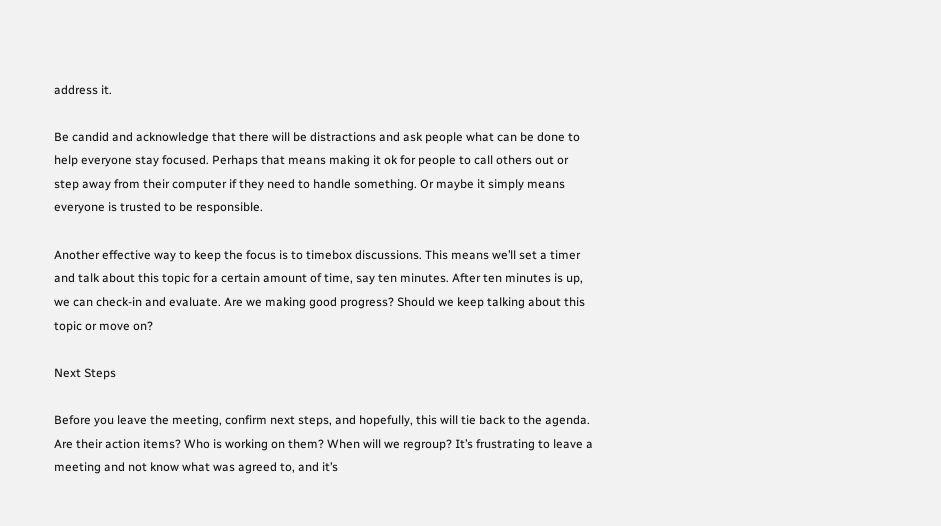address it.

Be candid and acknowledge that there will be distractions and ask people what can be done to help everyone stay focused. Perhaps that means making it ok for people to call others out or step away from their computer if they need to handle something. Or maybe it simply means everyone is trusted to be responsible.

Another effective way to keep the focus is to timebox discussions. This means we’ll set a timer and talk about this topic for a certain amount of time, say ten minutes. After ten minutes is up, we can check-in and evaluate. Are we making good progress? Should we keep talking about this topic or move on?

Next Steps

Before you leave the meeting, confirm next steps, and hopefully, this will tie back to the agenda. Are their action items? Who is working on them? When will we regroup? It’s frustrating to leave a meeting and not know what was agreed to, and it’s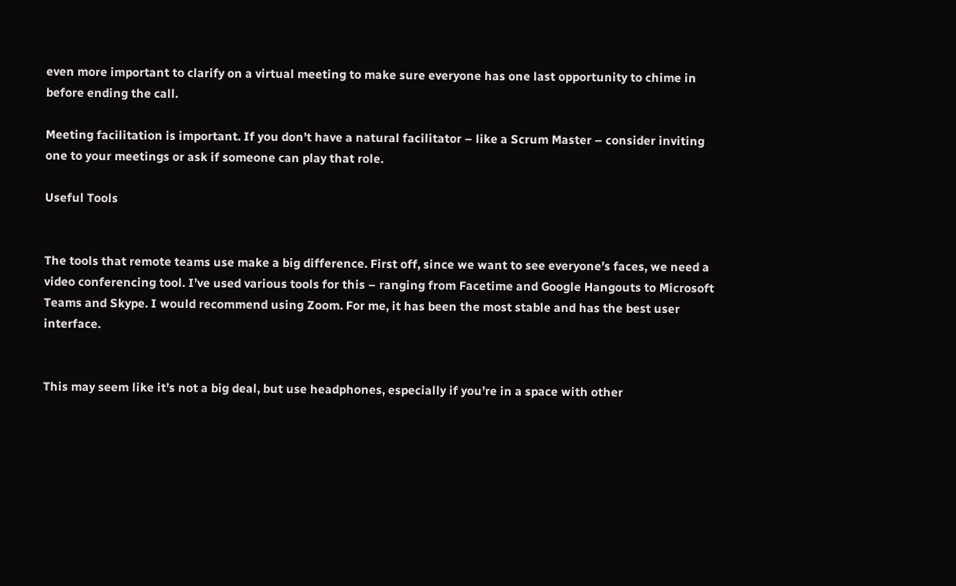even more important to clarify on a virtual meeting to make sure everyone has one last opportunity to chime in before ending the call.

Meeting facilitation is important. If you don’t have a natural facilitator – like a Scrum Master – consider inviting one to your meetings or ask if someone can play that role.

Useful Tools


The tools that remote teams use make a big difference. First off, since we want to see everyone’s faces, we need a video conferencing tool. I’ve used various tools for this – ranging from Facetime and Google Hangouts to Microsoft Teams and Skype. I would recommend using Zoom. For me, it has been the most stable and has the best user interface.


This may seem like it’s not a big deal, but use headphones, especially if you’re in a space with other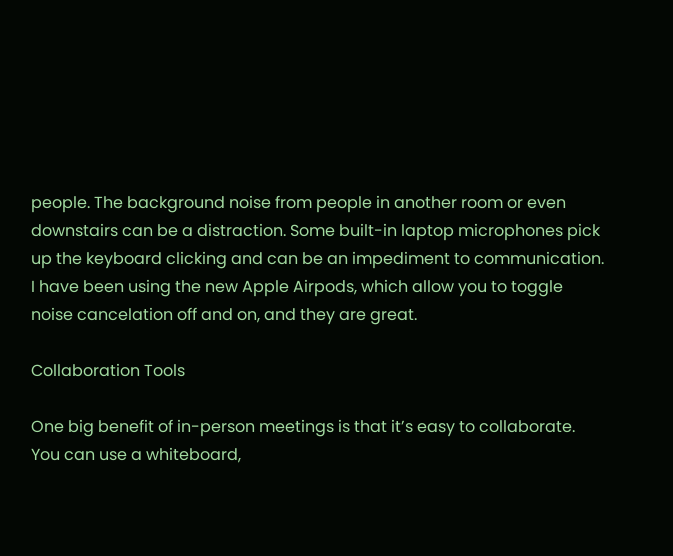people. The background noise from people in another room or even downstairs can be a distraction. Some built-in laptop microphones pick up the keyboard clicking and can be an impediment to communication. I have been using the new Apple Airpods, which allow you to toggle noise cancelation off and on, and they are great.

Collaboration Tools

One big benefit of in-person meetings is that it’s easy to collaborate. You can use a whiteboard,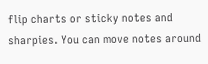flip charts or sticky notes and sharpies. You can move notes around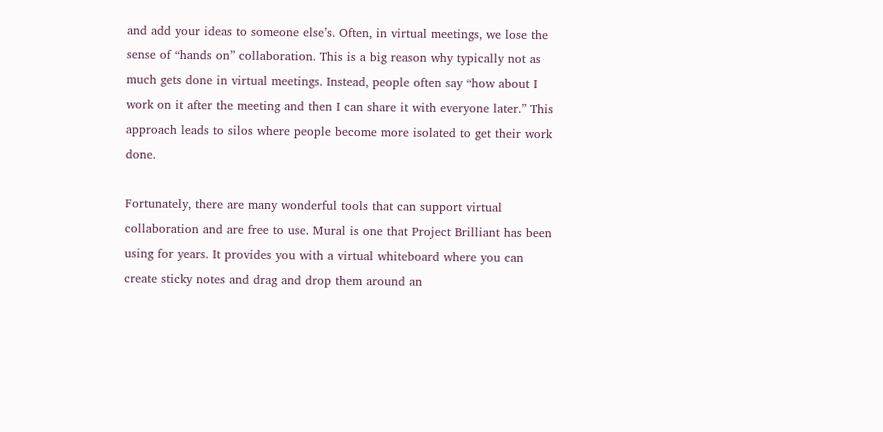and add your ideas to someone else’s. Often, in virtual meetings, we lose the sense of “hands on” collaboration. This is a big reason why typically not as much gets done in virtual meetings. Instead, people often say “how about I work on it after the meeting and then I can share it with everyone later.” This approach leads to silos where people become more isolated to get their work done.

Fortunately, there are many wonderful tools that can support virtual collaboration and are free to use. Mural is one that Project Brilliant has been using for years. It provides you with a virtual whiteboard where you can create sticky notes and drag and drop them around an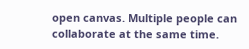open canvas. Multiple people can collaborate at the same time.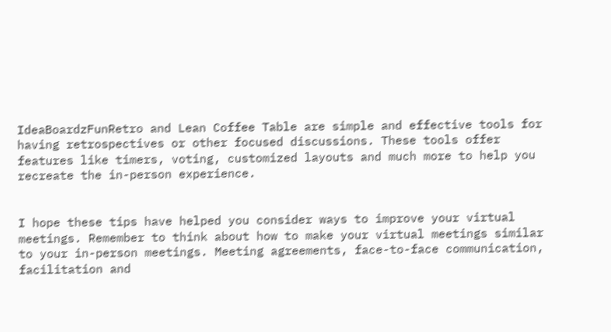IdeaBoardzFunRetro and Lean Coffee Table are simple and effective tools for having retrospectives or other focused discussions. These tools offer features like timers, voting, customized layouts and much more to help you recreate the in-person experience.


I hope these tips have helped you consider ways to improve your virtual meetings. Remember to think about how to make your virtual meetings similar to your in-person meetings. Meeting agreements, face-to-face communication, facilitation and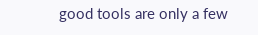good tools are only a few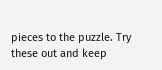pieces to the puzzle. Try these out and keep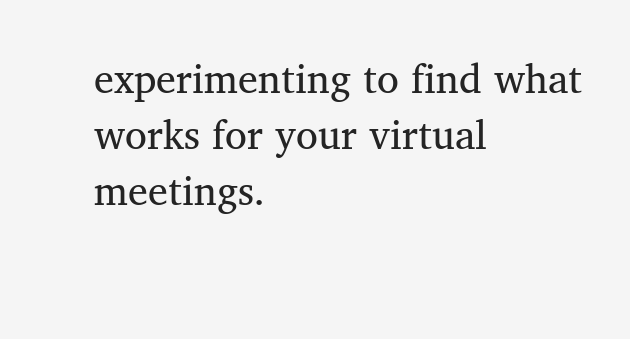experimenting to find what works for your virtual meetings.